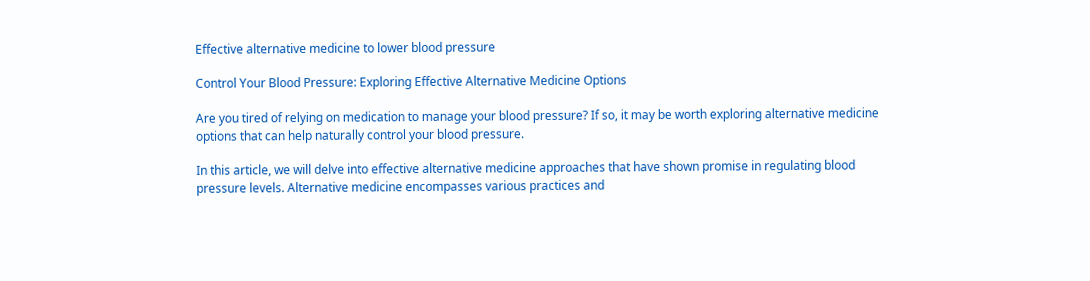Effective alternative medicine to lower blood pressure

Control Your Blood Pressure: Exploring Effective Alternative Medicine Options

Are you tired of relying on medication to manage your blood pressure? If so, it may be worth exploring alternative medicine options that can help naturally control your blood pressure.

In this article, we will delve into effective alternative medicine approaches that have shown promise in regulating blood pressure levels. Alternative medicine encompasses various practices and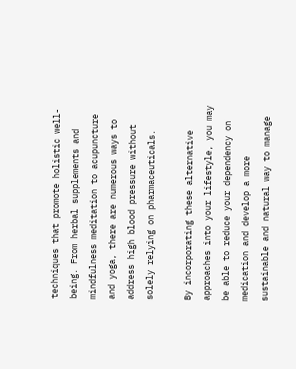techniques that promote holistic well-being. From herbal supplements and mindfulness meditation to acupuncture and yoga, there are numerous ways to address high blood pressure without solely relying on pharmaceuticals.

By incorporating these alternative approaches into your lifestyle, you may be able to reduce your dependency on medication and develop a more sustainable and natural way to manage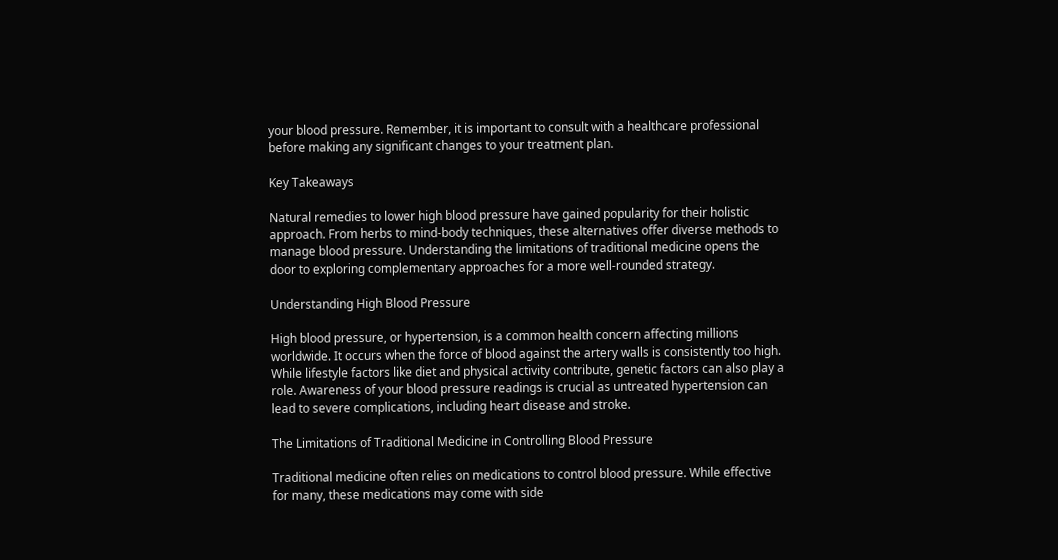your blood pressure. Remember, it is important to consult with a healthcare professional before making any significant changes to your treatment plan.

Key Takeaways

Natural remedies to lower high blood pressure have gained popularity for their holistic approach. From herbs to mind-body techniques, these alternatives offer diverse methods to manage blood pressure. Understanding the limitations of traditional medicine opens the door to exploring complementary approaches for a more well-rounded strategy.

Understanding High Blood Pressure

High blood pressure, or hypertension, is a common health concern affecting millions worldwide. It occurs when the force of blood against the artery walls is consistently too high. While lifestyle factors like diet and physical activity contribute, genetic factors can also play a role. Awareness of your blood pressure readings is crucial as untreated hypertension can lead to severe complications, including heart disease and stroke.

The Limitations of Traditional Medicine in Controlling Blood Pressure

Traditional medicine often relies on medications to control blood pressure. While effective for many, these medications may come with side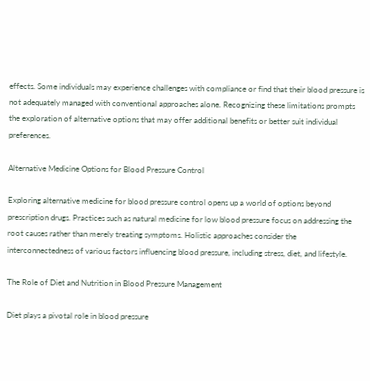effects. Some individuals may experience challenges with compliance or find that their blood pressure is not adequately managed with conventional approaches alone. Recognizing these limitations prompts the exploration of alternative options that may offer additional benefits or better suit individual preferences.

Alternative Medicine Options for Blood Pressure Control

Exploring alternative medicine for blood pressure control opens up a world of options beyond prescription drugs. Practices such as natural medicine for low blood pressure focus on addressing the root causes rather than merely treating symptoms. Holistic approaches consider the interconnectedness of various factors influencing blood pressure, including stress, diet, and lifestyle.

The Role of Diet and Nutrition in Blood Pressure Management

Diet plays a pivotal role in blood pressure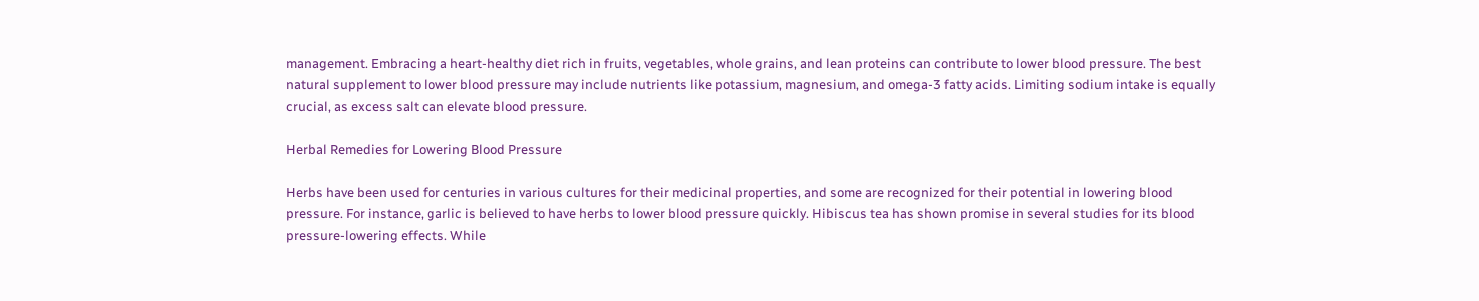management. Embracing a heart-healthy diet rich in fruits, vegetables, whole grains, and lean proteins can contribute to lower blood pressure. The best natural supplement to lower blood pressure may include nutrients like potassium, magnesium, and omega-3 fatty acids. Limiting sodium intake is equally crucial, as excess salt can elevate blood pressure.

Herbal Remedies for Lowering Blood Pressure

Herbs have been used for centuries in various cultures for their medicinal properties, and some are recognized for their potential in lowering blood pressure. For instance, garlic is believed to have herbs to lower blood pressure quickly. Hibiscus tea has shown promise in several studies for its blood pressure-lowering effects. While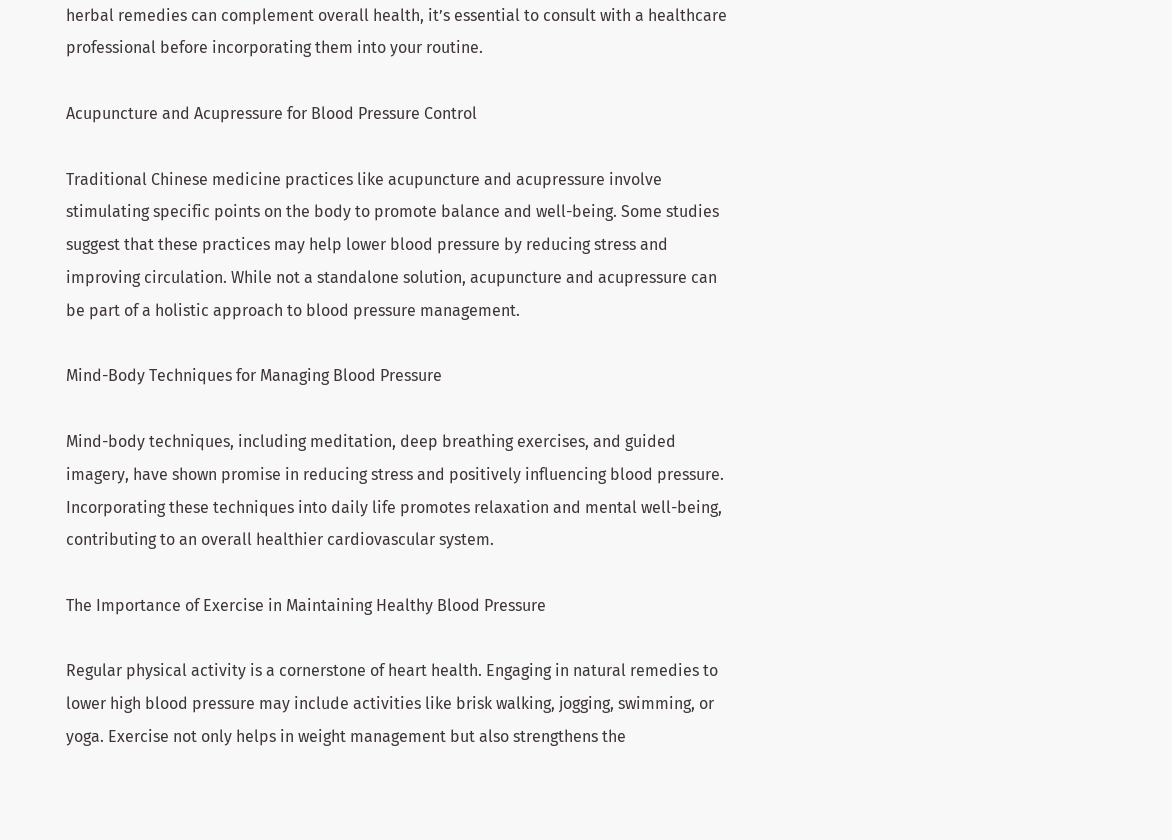herbal remedies can complement overall health, it’s essential to consult with a healthcare professional before incorporating them into your routine.

Acupuncture and Acupressure for Blood Pressure Control

Traditional Chinese medicine practices like acupuncture and acupressure involve stimulating specific points on the body to promote balance and well-being. Some studies suggest that these practices may help lower blood pressure by reducing stress and improving circulation. While not a standalone solution, acupuncture and acupressure can be part of a holistic approach to blood pressure management.

Mind-Body Techniques for Managing Blood Pressure

Mind-body techniques, including meditation, deep breathing exercises, and guided imagery, have shown promise in reducing stress and positively influencing blood pressure. Incorporating these techniques into daily life promotes relaxation and mental well-being, contributing to an overall healthier cardiovascular system.

The Importance of Exercise in Maintaining Healthy Blood Pressure

Regular physical activity is a cornerstone of heart health. Engaging in natural remedies to lower high blood pressure may include activities like brisk walking, jogging, swimming, or yoga. Exercise not only helps in weight management but also strengthens the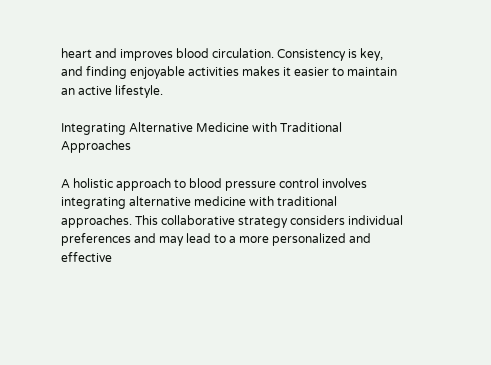heart and improves blood circulation. Consistency is key, and finding enjoyable activities makes it easier to maintain an active lifestyle.

Integrating Alternative Medicine with Traditional Approaches

A holistic approach to blood pressure control involves integrating alternative medicine with traditional approaches. This collaborative strategy considers individual preferences and may lead to a more personalized and effective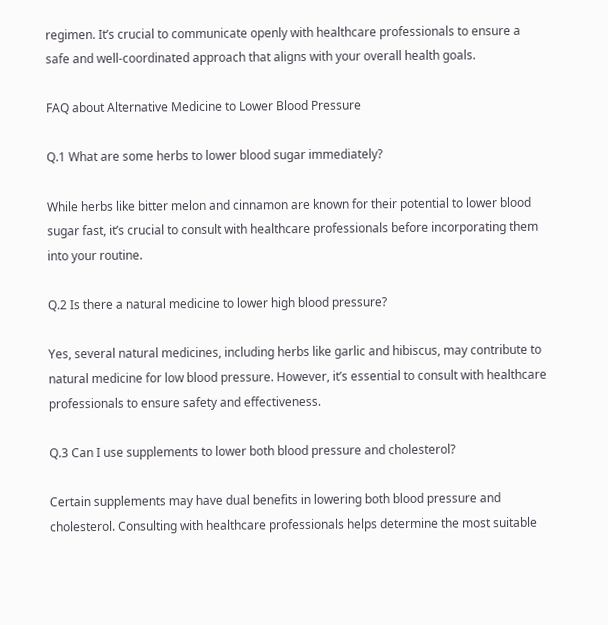regimen. It’s crucial to communicate openly with healthcare professionals to ensure a safe and well-coordinated approach that aligns with your overall health goals.

FAQ about Alternative Medicine to Lower Blood Pressure

Q.1 What are some herbs to lower blood sugar immediately?

While herbs like bitter melon and cinnamon are known for their potential to lower blood sugar fast, it’s crucial to consult with healthcare professionals before incorporating them into your routine.

Q.2 Is there a natural medicine to lower high blood pressure?

Yes, several natural medicines, including herbs like garlic and hibiscus, may contribute to natural medicine for low blood pressure. However, it’s essential to consult with healthcare professionals to ensure safety and effectiveness.

Q.3 Can I use supplements to lower both blood pressure and cholesterol?

Certain supplements may have dual benefits in lowering both blood pressure and cholesterol. Consulting with healthcare professionals helps determine the most suitable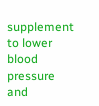supplement to lower blood pressure and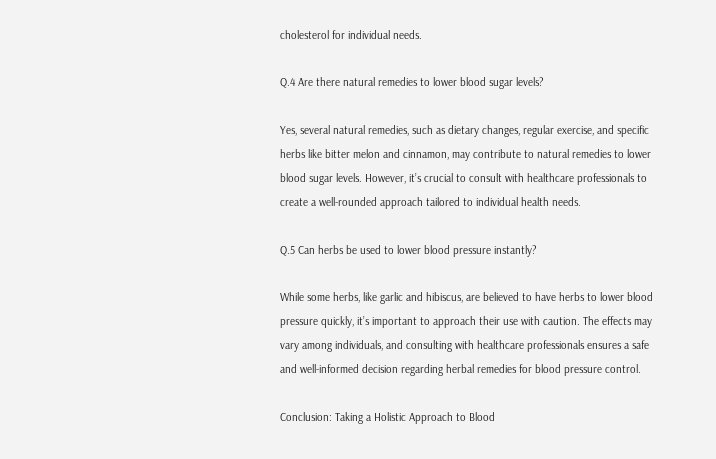cholesterol for individual needs.

Q.4 Are there natural remedies to lower blood sugar levels?

Yes, several natural remedies, such as dietary changes, regular exercise, and specific herbs like bitter melon and cinnamon, may contribute to natural remedies to lower blood sugar levels. However, it’s crucial to consult with healthcare professionals to create a well-rounded approach tailored to individual health needs.

Q.5 Can herbs be used to lower blood pressure instantly?

While some herbs, like garlic and hibiscus, are believed to have herbs to lower blood pressure quickly, it’s important to approach their use with caution. The effects may vary among individuals, and consulting with healthcare professionals ensures a safe and well-informed decision regarding herbal remedies for blood pressure control.

Conclusion: Taking a Holistic Approach to Blood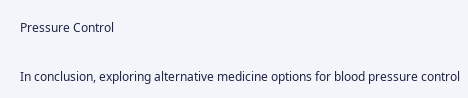Pressure Control

In conclusion, exploring alternative medicine options for blood pressure control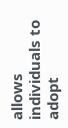allows individuals to adopt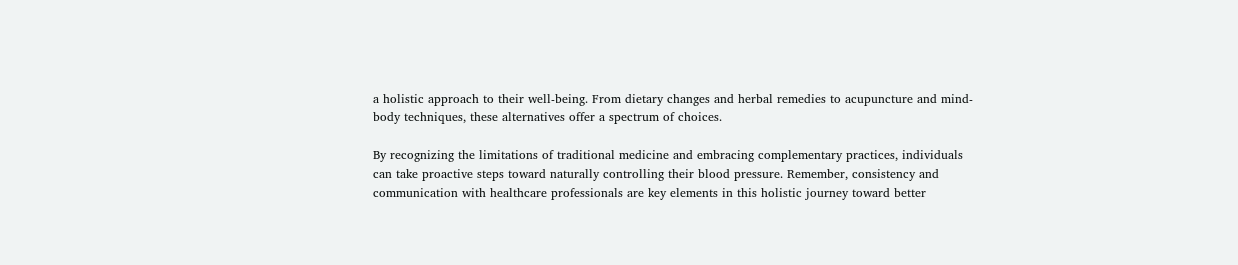a holistic approach to their well-being. From dietary changes and herbal remedies to acupuncture and mind-body techniques, these alternatives offer a spectrum of choices.

By recognizing the limitations of traditional medicine and embracing complementary practices, individuals can take proactive steps toward naturally controlling their blood pressure. Remember, consistency and communication with healthcare professionals are key elements in this holistic journey toward better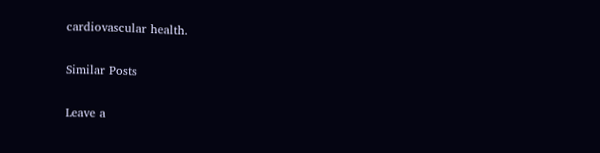cardiovascular health.

Similar Posts

Leave a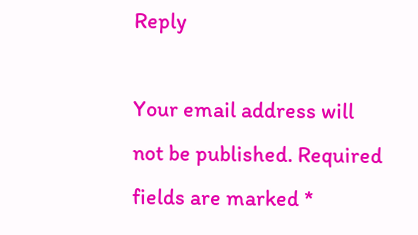Reply

Your email address will not be published. Required fields are marked *